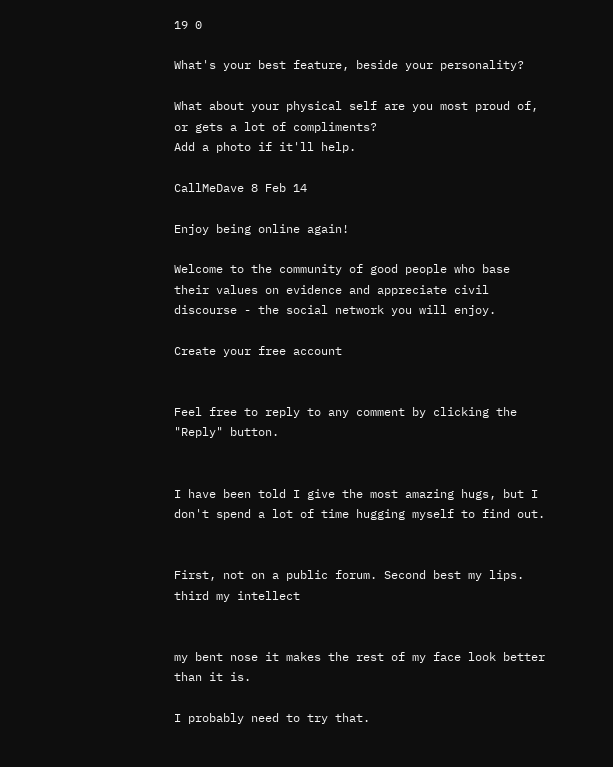19 0

What's your best feature, beside your personality?

What about your physical self are you most proud of, or gets a lot of compliments?
Add a photo if it'll help.

CallMeDave 8 Feb 14

Enjoy being online again!

Welcome to the community of good people who base their values on evidence and appreciate civil discourse - the social network you will enjoy.

Create your free account


Feel free to reply to any comment by clicking the "Reply" button.


I have been told I give the most amazing hugs, but I don't spend a lot of time hugging myself to find out.


First, not on a public forum. Second best my lips. third my intellect


my bent nose it makes the rest of my face look better than it is.

I probably need to try that.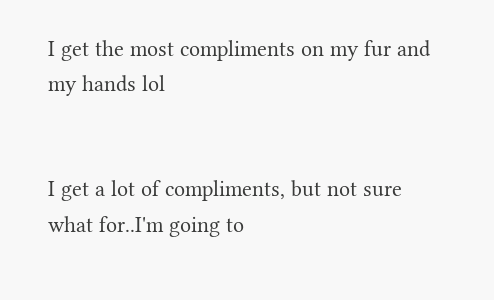I get the most compliments on my fur and my hands lol


I get a lot of compliments, but not sure what for..I'm going to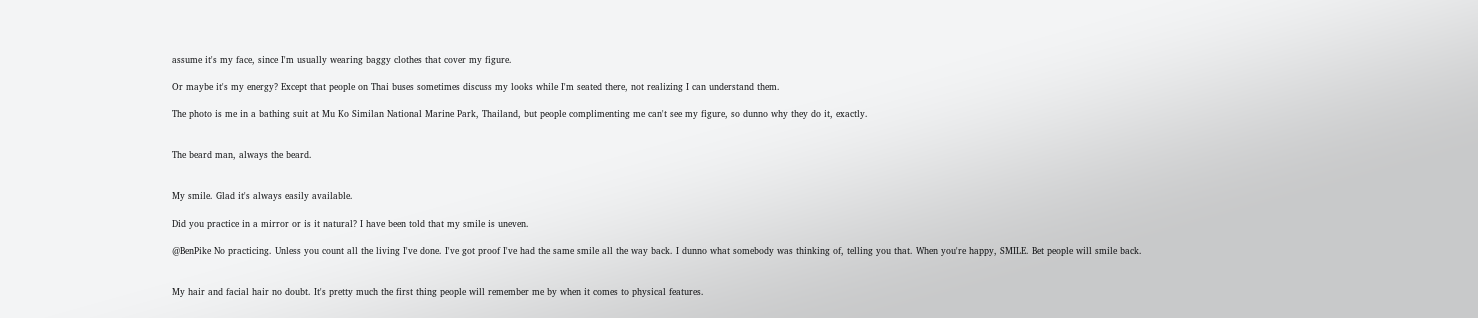assume it's my face, since I'm usually wearing baggy clothes that cover my figure.

Or maybe it's my energy? Except that people on Thai buses sometimes discuss my looks while I'm seated there, not realizing I can understand them.

The photo is me in a bathing suit at Mu Ko Similan National Marine Park, Thailand, but people complimenting me can't see my figure, so dunno why they do it, exactly.


The beard man, always the beard.


My smile. Glad it's always easily available.

Did you practice in a mirror or is it natural? I have been told that my smile is uneven.

@BenPike No practicing. Unless you count all the living I've done. I've got proof I've had the same smile all the way back. I dunno what somebody was thinking of, telling you that. When you're happy, SMILE. Bet people will smile back.


My hair and facial hair no doubt. It's pretty much the first thing people will remember me by when it comes to physical features.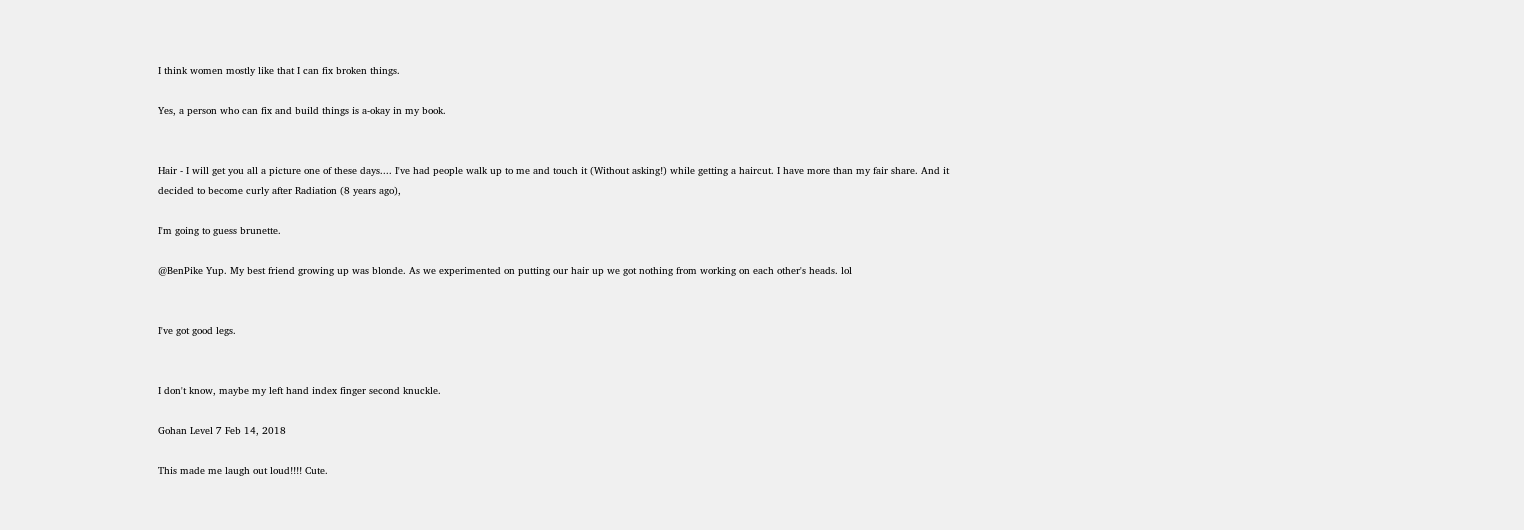I think women mostly like that I can fix broken things.

Yes, a person who can fix and build things is a-okay in my book.


Hair - I will get you all a picture one of these days.... I've had people walk up to me and touch it (Without asking!) while getting a haircut. I have more than my fair share. And it decided to become curly after Radiation (8 years ago),

I'm going to guess brunette.

@BenPike Yup. My best friend growing up was blonde. As we experimented on putting our hair up we got nothing from working on each other's heads. lol


I've got good legs.


I don't know, maybe my left hand index finger second knuckle.

Gohan Level 7 Feb 14, 2018

This made me laugh out loud!!!! Cute.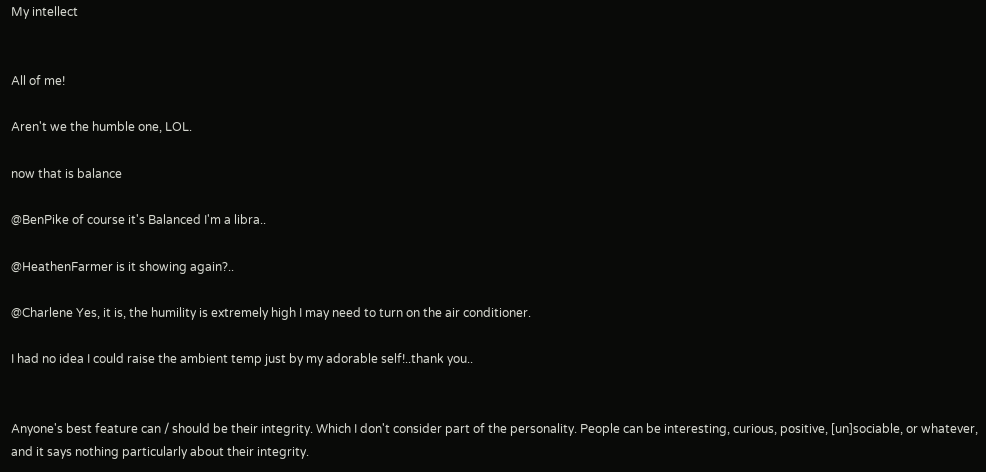My intellect


All of me!

Aren't we the humble one, LOL.

now that is balance

@BenPike of course it's Balanced I'm a libra..

@HeathenFarmer is it showing again?..

@Charlene Yes, it is, the humility is extremely high I may need to turn on the air conditioner.

I had no idea I could raise the ambient temp just by my adorable self!..thank you..


Anyone's best feature can / should be their integrity. Which I don't consider part of the personality. People can be interesting, curious, positive, [un]sociable, or whatever, and it says nothing particularly about their integrity.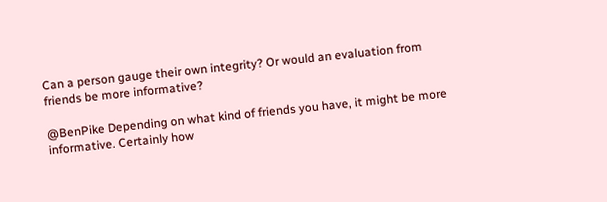Can a person gauge their own integrity? Or would an evaluation from friends be more informative?

@BenPike Depending on what kind of friends you have, it might be more informative. Certainly how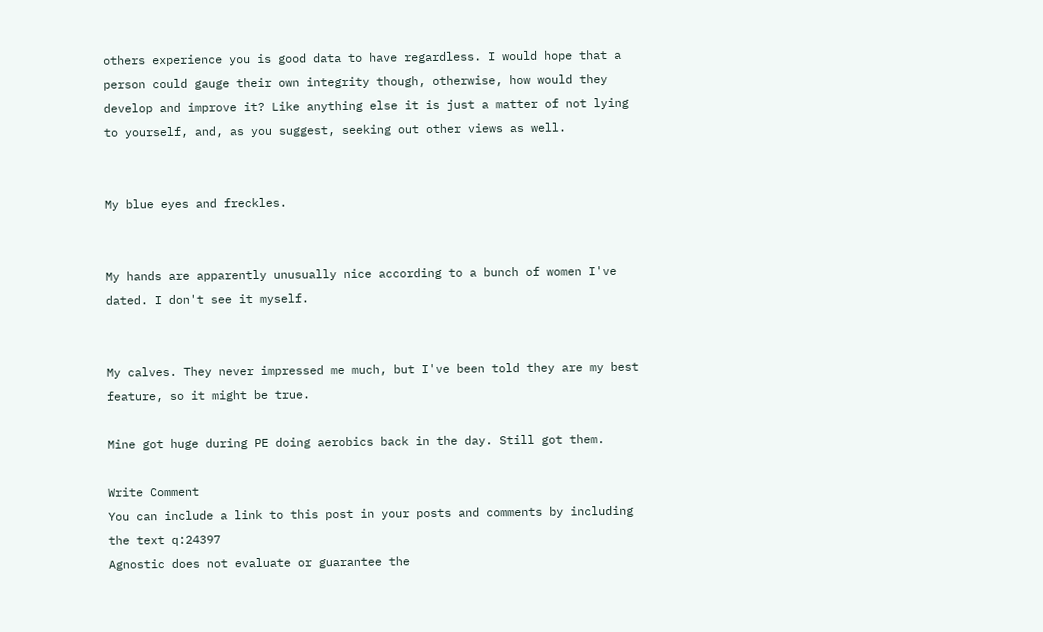others experience you is good data to have regardless. I would hope that a person could gauge their own integrity though, otherwise, how would they develop and improve it? Like anything else it is just a matter of not lying to yourself, and, as you suggest, seeking out other views as well.


My blue eyes and freckles.


My hands are apparently unusually nice according to a bunch of women I've dated. I don't see it myself.


My calves. They never impressed me much, but I've been told they are my best feature, so it might be true.

Mine got huge during PE doing aerobics back in the day. Still got them.

Write Comment
You can include a link to this post in your posts and comments by including the text q:24397
Agnostic does not evaluate or guarantee the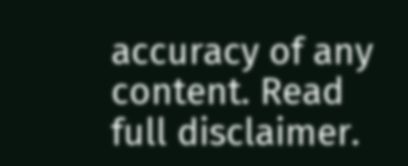accuracy of any content. Read full disclaimer.